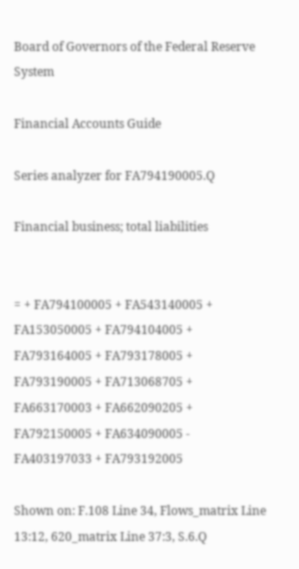Board of Governors of the Federal Reserve System

Financial Accounts Guide

Series analyzer for FA794190005.Q

Financial business; total liabilities


= + FA794100005 + FA543140005 + FA153050005 + FA794104005 + FA793164005 + FA793178005 + FA793190005 + FA713068705 + FA663170003 + FA662090205 + FA792150005 + FA634090005 - FA403197033 + FA793192005

Shown on: F.108 Line 34, Flows_matrix Line 13:12, 620_matrix Line 37:3, S.6.Q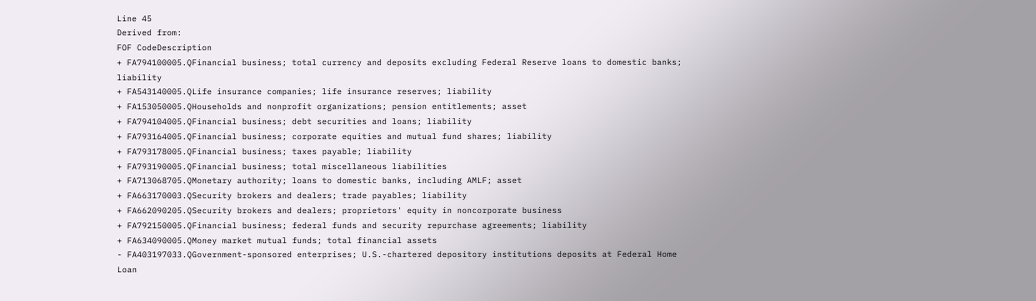Line 45
Derived from:
FOF CodeDescription
+ FA794100005.QFinancial business; total currency and deposits excluding Federal Reserve loans to domestic banks; liability
+ FA543140005.QLife insurance companies; life insurance reserves; liability
+ FA153050005.QHouseholds and nonprofit organizations; pension entitlements; asset
+ FA794104005.QFinancial business; debt securities and loans; liability
+ FA793164005.QFinancial business; corporate equities and mutual fund shares; liability
+ FA793178005.QFinancial business; taxes payable; liability
+ FA793190005.QFinancial business; total miscellaneous liabilities
+ FA713068705.QMonetary authority; loans to domestic banks, including AMLF; asset
+ FA663170003.QSecurity brokers and dealers; trade payables; liability
+ FA662090205.QSecurity brokers and dealers; proprietors' equity in noncorporate business
+ FA792150005.QFinancial business; federal funds and security repurchase agreements; liability
+ FA634090005.QMoney market mutual funds; total financial assets
- FA403197033.QGovernment-sponsored enterprises; U.S.-chartered depository institutions deposits at Federal Home Loan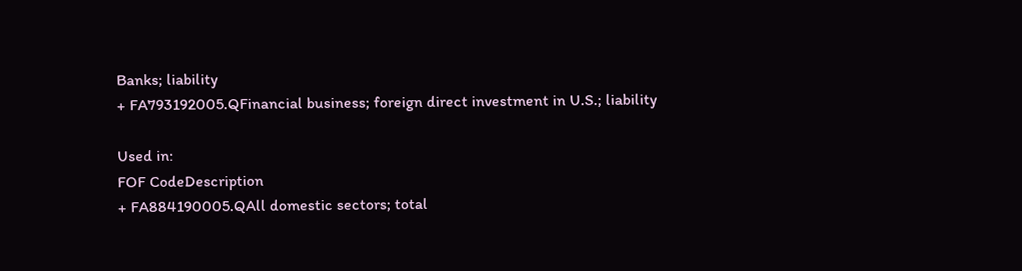Banks; liability
+ FA793192005.QFinancial business; foreign direct investment in U.S.; liability

Used in:
FOF CodeDescription
+ FA884190005.QAll domestic sectors; total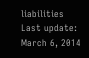liabilities
Last update: March 6, 2014